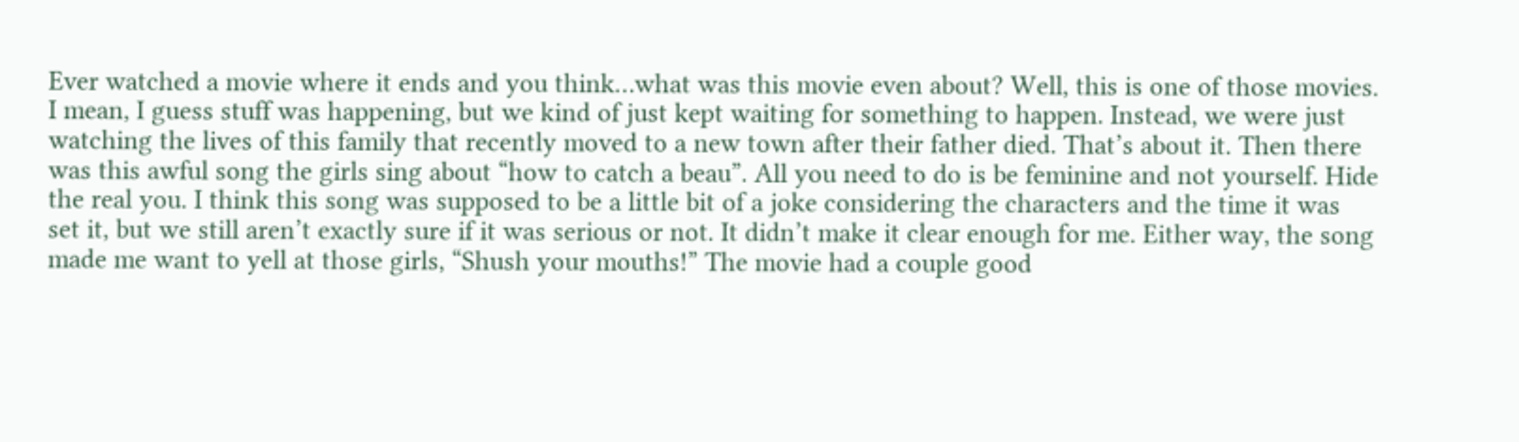Ever watched a movie where it ends and you think…what was this movie even about? Well, this is one of those movies. I mean, I guess stuff was happening, but we kind of just kept waiting for something to happen. Instead, we were just watching the lives of this family that recently moved to a new town after their father died. That’s about it. Then there was this awful song the girls sing about “how to catch a beau”. All you need to do is be feminine and not yourself. Hide the real you. I think this song was supposed to be a little bit of a joke considering the characters and the time it was set it, but we still aren’t exactly sure if it was serious or not. It didn’t make it clear enough for me. Either way, the song made me want to yell at those girls, “Shush your mouths!” The movie had a couple good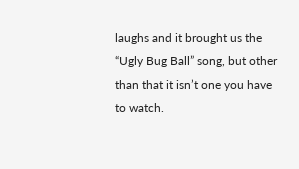laughs and it brought us the “Ugly Bug Ball” song, but other than that it isn’t one you have to watch.